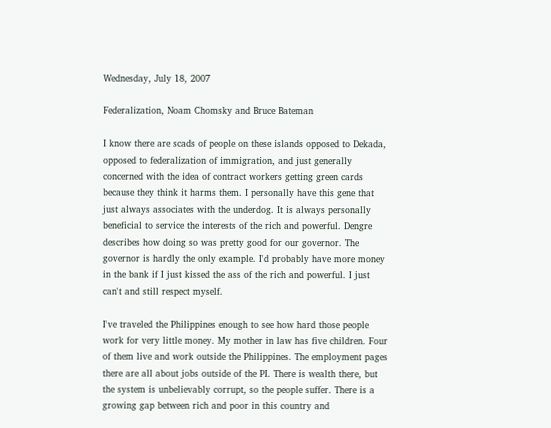Wednesday, July 18, 2007

Federalization, Noam Chomsky and Bruce Bateman

I know there are scads of people on these islands opposed to Dekada, opposed to federalization of immigration, and just generally concerned with the idea of contract workers getting green cards because they think it harms them. I personally have this gene that just always associates with the underdog. It is always personally beneficial to service the interests of the rich and powerful. Dengre describes how doing so was pretty good for our governor. The governor is hardly the only example. I'd probably have more money in the bank if I just kissed the ass of the rich and powerful. I just can't and still respect myself.

I've traveled the Philippines enough to see how hard those people work for very little money. My mother in law has five children. Four of them live and work outside the Philippines. The employment pages there are all about jobs outside of the PI. There is wealth there, but the system is unbelievably corrupt, so the people suffer. There is a growing gap between rich and poor in this country and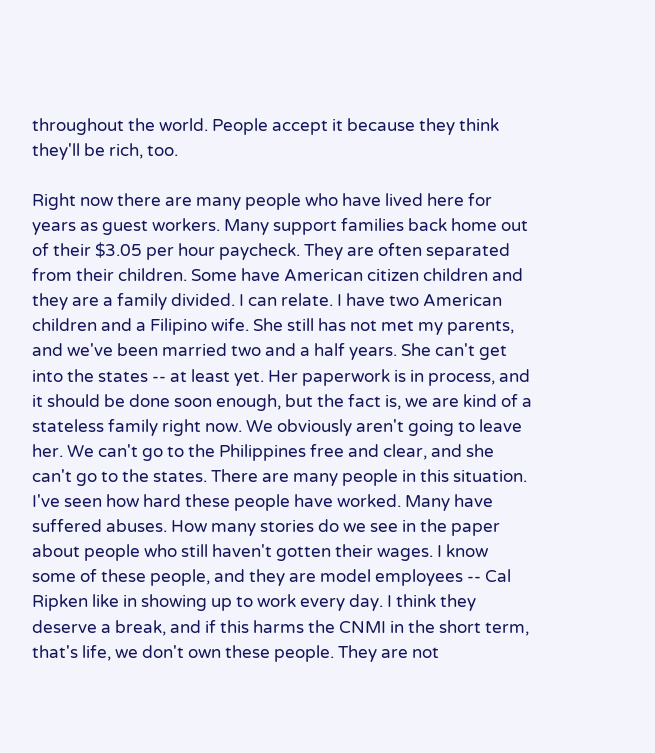throughout the world. People accept it because they think they'll be rich, too.

Right now there are many people who have lived here for years as guest workers. Many support families back home out of their $3.05 per hour paycheck. They are often separated from their children. Some have American citizen children and they are a family divided. I can relate. I have two American children and a Filipino wife. She still has not met my parents, and we've been married two and a half years. She can't get into the states -- at least yet. Her paperwork is in process, and it should be done soon enough, but the fact is, we are kind of a stateless family right now. We obviously aren't going to leave her. We can't go to the Philippines free and clear, and she can't go to the states. There are many people in this situation. I've seen how hard these people have worked. Many have suffered abuses. How many stories do we see in the paper about people who still haven't gotten their wages. I know some of these people, and they are model employees -- Cal Ripken like in showing up to work every day. I think they deserve a break, and if this harms the CNMI in the short term, that's life, we don't own these people. They are not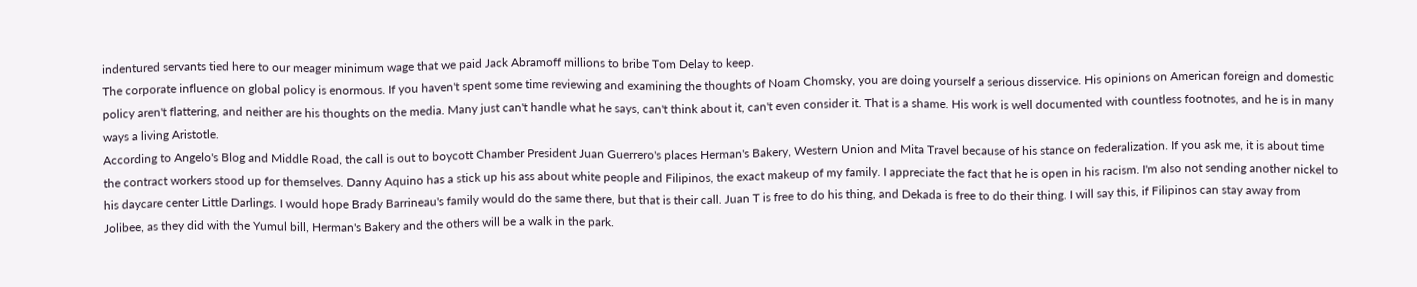indentured servants tied here to our meager minimum wage that we paid Jack Abramoff millions to bribe Tom Delay to keep.
The corporate influence on global policy is enormous. If you haven't spent some time reviewing and examining the thoughts of Noam Chomsky, you are doing yourself a serious disservice. His opinions on American foreign and domestic policy aren't flattering, and neither are his thoughts on the media. Many just can't handle what he says, can't think about it, can't even consider it. That is a shame. His work is well documented with countless footnotes, and he is in many ways a living Aristotle.
According to Angelo's Blog and Middle Road, the call is out to boycott Chamber President Juan Guerrero's places Herman's Bakery, Western Union and Mita Travel because of his stance on federalization. If you ask me, it is about time the contract workers stood up for themselves. Danny Aquino has a stick up his ass about white people and Filipinos, the exact makeup of my family. I appreciate the fact that he is open in his racism. I'm also not sending another nickel to his daycare center Little Darlings. I would hope Brady Barrineau's family would do the same there, but that is their call. Juan T is free to do his thing, and Dekada is free to do their thing. I will say this, if Filipinos can stay away from Jolibee, as they did with the Yumul bill, Herman's Bakery and the others will be a walk in the park.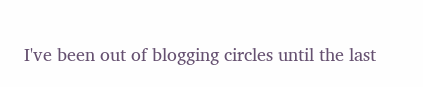I've been out of blogging circles until the last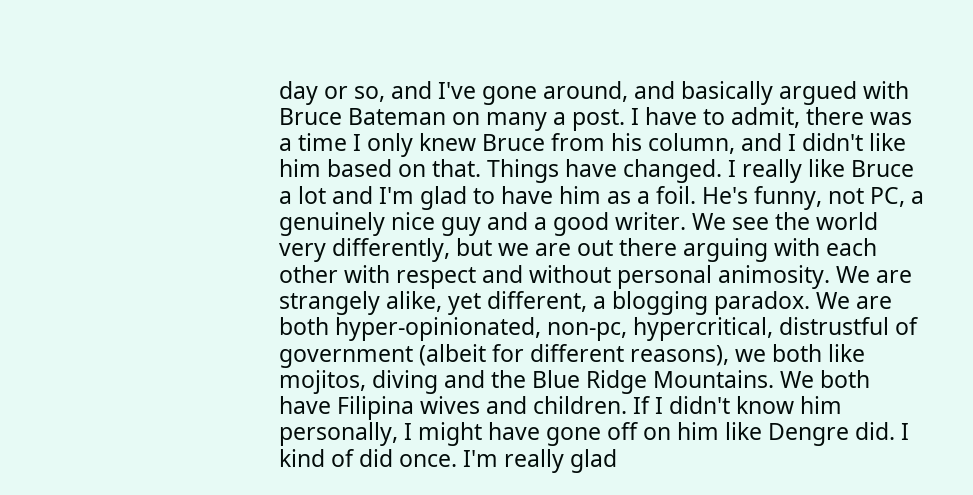day or so, and I've gone around, and basically argued with Bruce Bateman on many a post. I have to admit, there was a time I only knew Bruce from his column, and I didn't like him based on that. Things have changed. I really like Bruce a lot and I'm glad to have him as a foil. He's funny, not PC, a genuinely nice guy and a good writer. We see the world very differently, but we are out there arguing with each other with respect and without personal animosity. We are strangely alike, yet different, a blogging paradox. We are both hyper-opinionated, non-pc, hypercritical, distrustful of government (albeit for different reasons), we both like mojitos, diving and the Blue Ridge Mountains. We both have Filipina wives and children. If I didn't know him personally, I might have gone off on him like Dengre did. I kind of did once. I'm really glad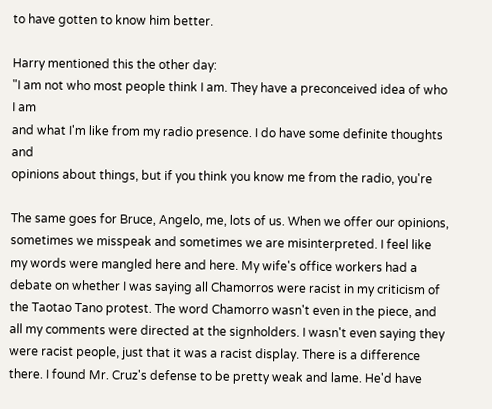to have gotten to know him better.

Harry mentioned this the other day:
"I am not who most people think I am. They have a preconceived idea of who I am
and what I'm like from my radio presence. I do have some definite thoughts and
opinions about things, but if you think you know me from the radio, you're

The same goes for Bruce, Angelo, me, lots of us. When we offer our opinions, sometimes we misspeak and sometimes we are misinterpreted. I feel like my words were mangled here and here. My wife's office workers had a debate on whether I was saying all Chamorros were racist in my criticism of the Taotao Tano protest. The word Chamorro wasn't even in the piece, and all my comments were directed at the signholders. I wasn't even saying they were racist people, just that it was a racist display. There is a difference there. I found Mr. Cruz's defense to be pretty weak and lame. He'd have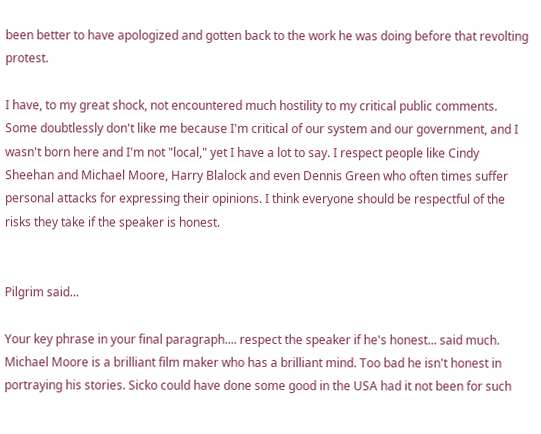been better to have apologized and gotten back to the work he was doing before that revolting protest.

I have, to my great shock, not encountered much hostility to my critical public comments. Some doubtlessly don't like me because I'm critical of our system and our government, and I wasn't born here and I'm not "local," yet I have a lot to say. I respect people like Cindy Sheehan and Michael Moore, Harry Blalock and even Dennis Green who often times suffer personal attacks for expressing their opinions. I think everyone should be respectful of the risks they take if the speaker is honest.


Pilgrim said...

Your key phrase in your final paragraph.... respect the speaker if he's honest... said much. Michael Moore is a brilliant film maker who has a brilliant mind. Too bad he isn't honest in portraying his stories. Sicko could have done some good in the USA had it not been for such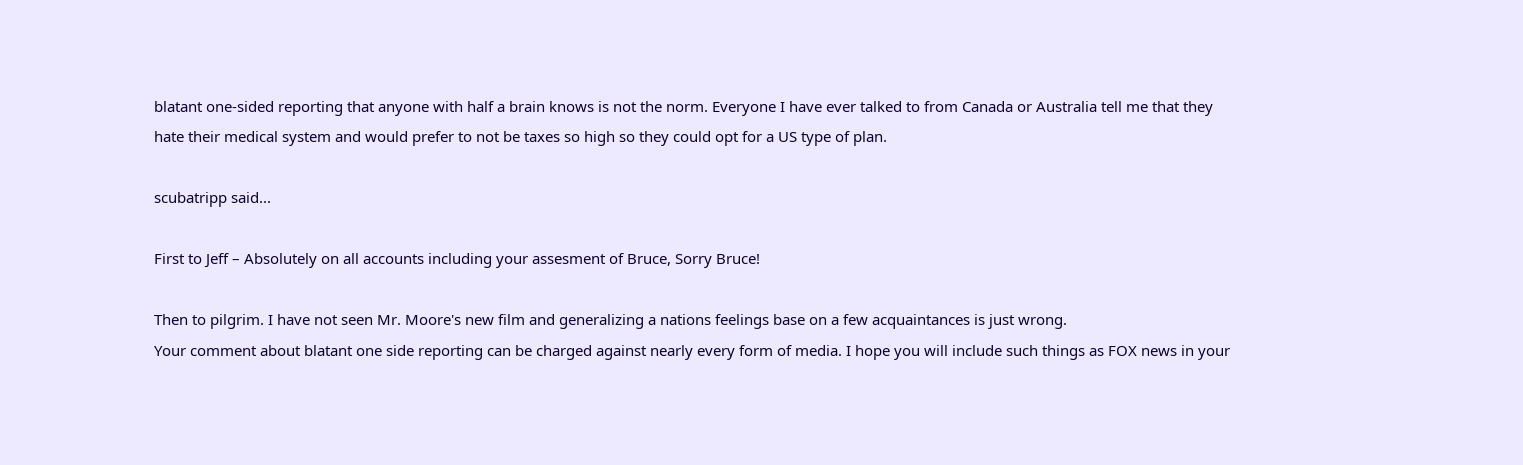blatant one-sided reporting that anyone with half a brain knows is not the norm. Everyone I have ever talked to from Canada or Australia tell me that they hate their medical system and would prefer to not be taxes so high so they could opt for a US type of plan.

scubatripp said...

First to Jeff – Absolutely on all accounts including your assesment of Bruce, Sorry Bruce!

Then to pilgrim. I have not seen Mr. Moore's new film and generalizing a nations feelings base on a few acquaintances is just wrong.
Your comment about blatant one side reporting can be charged against nearly every form of media. I hope you will include such things as FOX news in your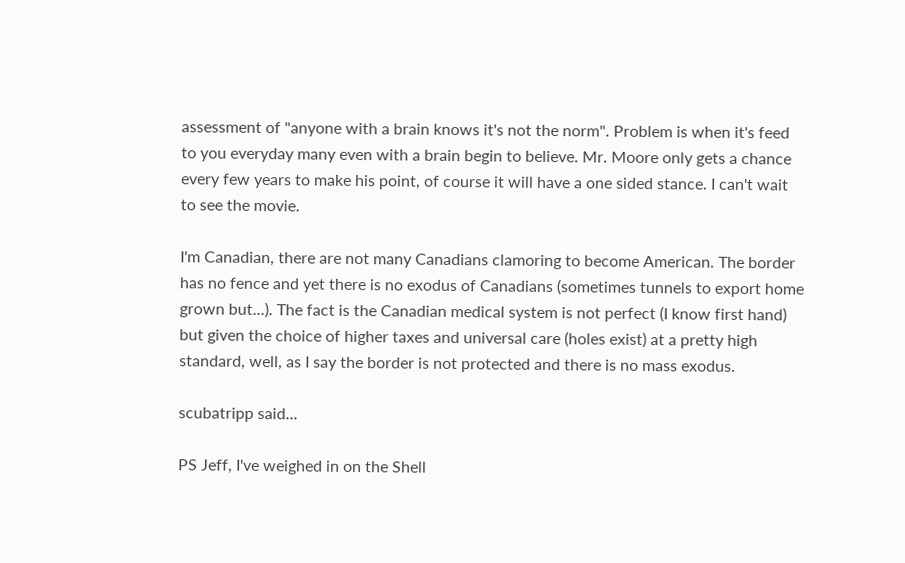assessment of "anyone with a brain knows it's not the norm". Problem is when it's feed to you everyday many even with a brain begin to believe. Mr. Moore only gets a chance every few years to make his point, of course it will have a one sided stance. I can't wait to see the movie.

I'm Canadian, there are not many Canadians clamoring to become American. The border has no fence and yet there is no exodus of Canadians (sometimes tunnels to export home grown but...). The fact is the Canadian medical system is not perfect (I know first hand) but given the choice of higher taxes and universal care (holes exist) at a pretty high standard, well, as I say the border is not protected and there is no mass exodus.

scubatripp said...

PS Jeff, I've weighed in on the Shell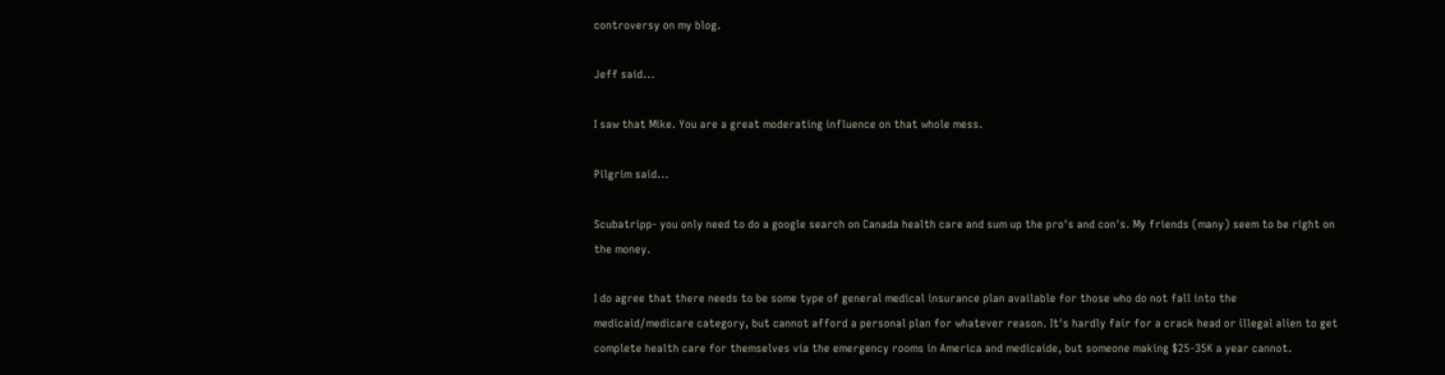controversy on my blog.

Jeff said...

I saw that Mike. You are a great moderating influence on that whole mess.

Pilgrim said...

Scubatripp- you only need to do a google search on Canada health care and sum up the pro's and con's. My friends (many) seem to be right on the money.

I do agree that there needs to be some type of general medical insurance plan available for those who do not fall into the medicaid/medicare category, but cannot afford a personal plan for whatever reason. It's hardly fair for a crack head or illegal alien to get complete health care for themselves via the emergency rooms in America and medicaide, but someone making $25-35K a year cannot.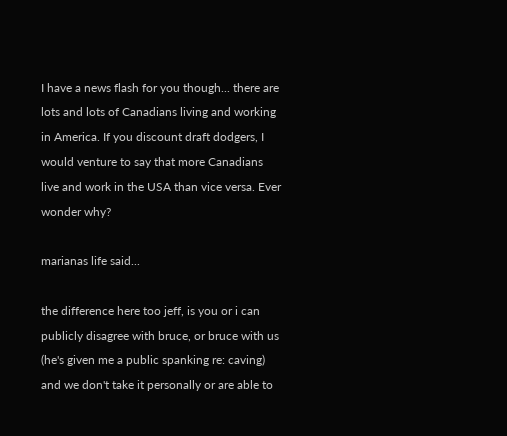I have a news flash for you though... there are lots and lots of Canadians living and working in America. If you discount draft dodgers, I would venture to say that more Canadians live and work in the USA than vice versa. Ever wonder why?

marianas life said...

the difference here too jeff, is you or i can publicly disagree with bruce, or bruce with us (he's given me a public spanking re: caving) and we don't take it personally or are able to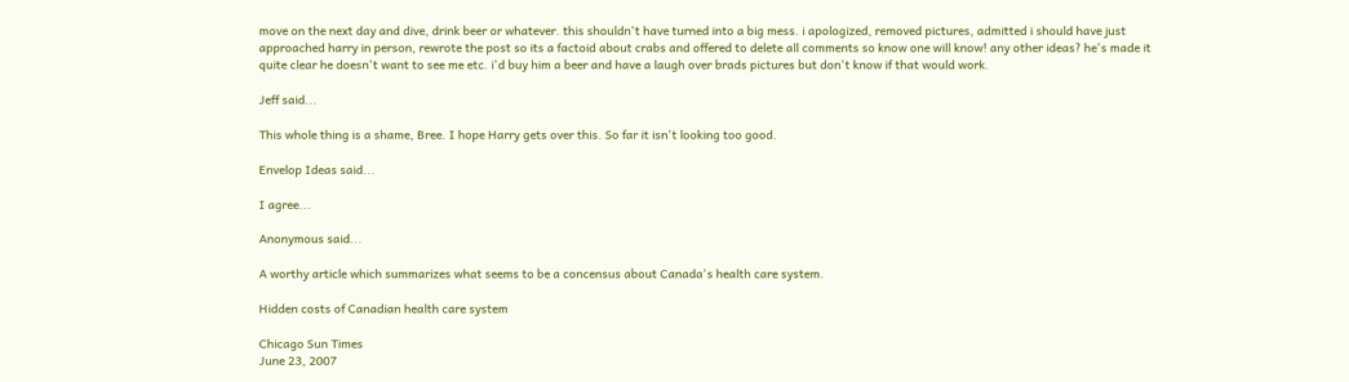move on the next day and dive, drink beer or whatever. this shouldn't have turned into a big mess. i apologized, removed pictures, admitted i should have just approached harry in person, rewrote the post so its a factoid about crabs and offered to delete all comments so know one will know! any other ideas? he's made it quite clear he doesn't want to see me etc. i'd buy him a beer and have a laugh over brads pictures but don't know if that would work.

Jeff said...

This whole thing is a shame, Bree. I hope Harry gets over this. So far it isn't looking too good.

Envelop Ideas said...

I agree...

Anonymous said...

A worthy article which summarizes what seems to be a concensus about Canada's health care system.

Hidden costs of Canadian health care system

Chicago Sun Times
June 23, 2007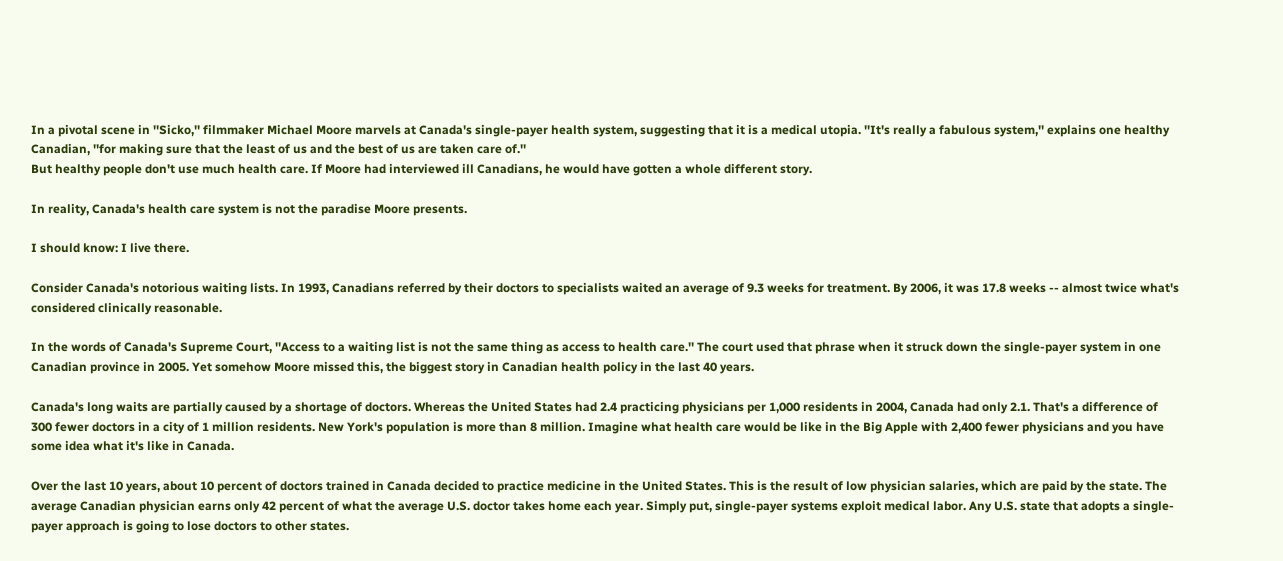In a pivotal scene in ''Sicko,'' filmmaker Michael Moore marvels at Canada's single-payer health system, suggesting that it is a medical utopia. ''It's really a fabulous system,'' explains one healthy Canadian, ''for making sure that the least of us and the best of us are taken care of.''
But healthy people don't use much health care. If Moore had interviewed ill Canadians, he would have gotten a whole different story.

In reality, Canada's health care system is not the paradise Moore presents.

I should know: I live there.

Consider Canada's notorious waiting lists. In 1993, Canadians referred by their doctors to specialists waited an average of 9.3 weeks for treatment. By 2006, it was 17.8 weeks -- almost twice what's considered clinically reasonable.

In the words of Canada's Supreme Court, ''Access to a waiting list is not the same thing as access to health care.'' The court used that phrase when it struck down the single-payer system in one Canadian province in 2005. Yet somehow Moore missed this, the biggest story in Canadian health policy in the last 40 years.

Canada's long waits are partially caused by a shortage of doctors. Whereas the United States had 2.4 practicing physicians per 1,000 residents in 2004, Canada had only 2.1. That's a difference of 300 fewer doctors in a city of 1 million residents. New York's population is more than 8 million. Imagine what health care would be like in the Big Apple with 2,400 fewer physicians and you have some idea what it's like in Canada.

Over the last 10 years, about 10 percent of doctors trained in Canada decided to practice medicine in the United States. This is the result of low physician salaries, which are paid by the state. The average Canadian physician earns only 42 percent of what the average U.S. doctor takes home each year. Simply put, single-payer systems exploit medical labor. Any U.S. state that adopts a single-payer approach is going to lose doctors to other states.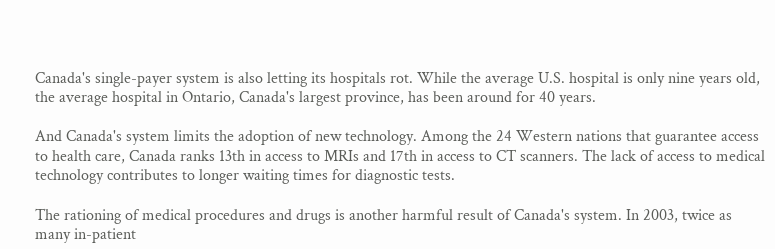Canada's single-payer system is also letting its hospitals rot. While the average U.S. hospital is only nine years old, the average hospital in Ontario, Canada's largest province, has been around for 40 years.

And Canada's system limits the adoption of new technology. Among the 24 Western nations that guarantee access to health care, Canada ranks 13th in access to MRIs and 17th in access to CT scanners. The lack of access to medical technology contributes to longer waiting times for diagnostic tests.

The rationing of medical procedures and drugs is another harmful result of Canada's system. In 2003, twice as many in-patient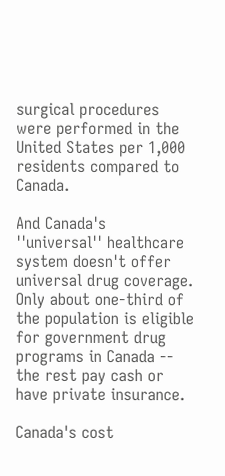surgical procedures were performed in the United States per 1,000 residents compared to Canada.

And Canada's ''universal'' healthcare system doesn't offer universal drug coverage. Only about one-third of the population is eligible for government drug programs in Canada -- the rest pay cash or have private insurance.

Canada's cost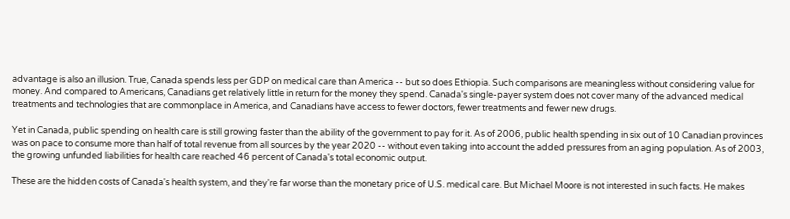advantage is also an illusion. True, Canada spends less per GDP on medical care than America -- but so does Ethiopia. Such comparisons are meaningless without considering value for money. And compared to Americans, Canadians get relatively little in return for the money they spend. Canada's single-payer system does not cover many of the advanced medical treatments and technologies that are commonplace in America, and Canadians have access to fewer doctors, fewer treatments and fewer new drugs.

Yet in Canada, public spending on health care is still growing faster than the ability of the government to pay for it. As of 2006, public health spending in six out of 10 Canadian provinces was on pace to consume more than half of total revenue from all sources by the year 2020 -- without even taking into account the added pressures from an aging population. As of 2003, the growing unfunded liabilities for health care reached 46 percent of Canada's total economic output.

These are the hidden costs of Canada's health system, and they're far worse than the monetary price of U.S. medical care. But Michael Moore is not interested in such facts. He makes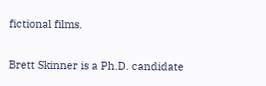fictional films.

Brett Skinner is a Ph.D. candidate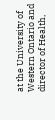at the University of Western Ontario and director of Health,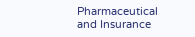Pharmaceutical and Insurance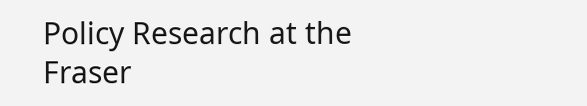Policy Research at the Fraser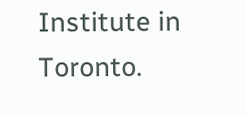Institute in Toronto.